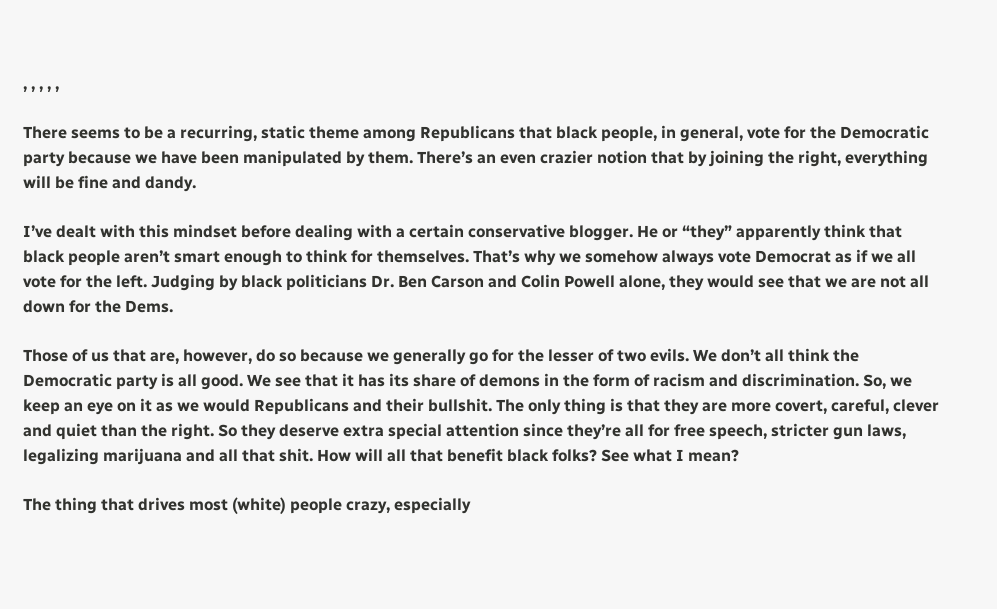, , , , ,

There seems to be a recurring, static theme among Republicans that black people, in general, vote for the Democratic party because we have been manipulated by them. There’s an even crazier notion that by joining the right, everything will be fine and dandy.

I’ve dealt with this mindset before dealing with a certain conservative blogger. He or “they” apparently think that black people aren’t smart enough to think for themselves. That’s why we somehow always vote Democrat as if we all vote for the left. Judging by black politicians Dr. Ben Carson and Colin Powell alone, they would see that we are not all down for the Dems.

Those of us that are, however, do so because we generally go for the lesser of two evils. We don’t all think the Democratic party is all good. We see that it has its share of demons in the form of racism and discrimination. So, we keep an eye on it as we would Republicans and their bullshit. The only thing is that they are more covert, careful, clever and quiet than the right. So they deserve extra special attention since they’re all for free speech, stricter gun laws, legalizing marijuana and all that shit. How will all that benefit black folks? See what I mean?

The thing that drives most (white) people crazy, especially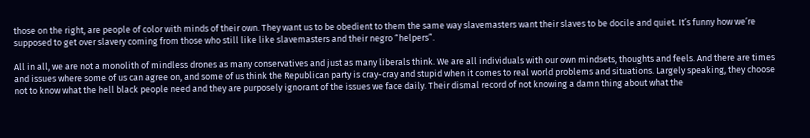those on the right, are people of color with minds of their own. They want us to be obedient to them the same way slavemasters want their slaves to be docile and quiet. It’s funny how we’re supposed to get over slavery coming from those who still like like slavemasters and their negro “helpers”.

All in all, we are not a monolith of mindless drones as many conservatives and just as many liberals think. We are all individuals with our own mindsets, thoughts and feels. And there are times and issues where some of us can agree on, and some of us think the Republican party is cray-cray and stupid when it comes to real world problems and situations. Largely speaking, they choose not to know what the hell black people need and they are purposely ignorant of the issues we face daily. Their dismal record of not knowing a damn thing about what the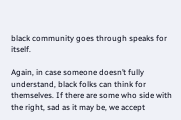black community goes through speaks for itself.

Again, in case someone doesn’t fully understand, black folks can think for themselves. If there are some who side with the right, sad as it may be, we accept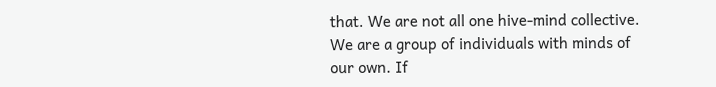that. We are not all one hive-mind collective. We are a group of individuals with minds of our own. If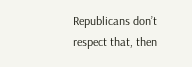Republicans don’t respect that, then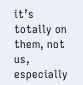it’s totally on them, not us, especially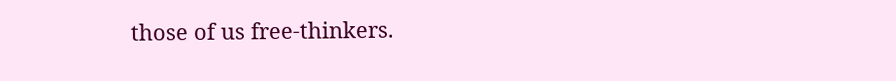those of us free-thinkers.